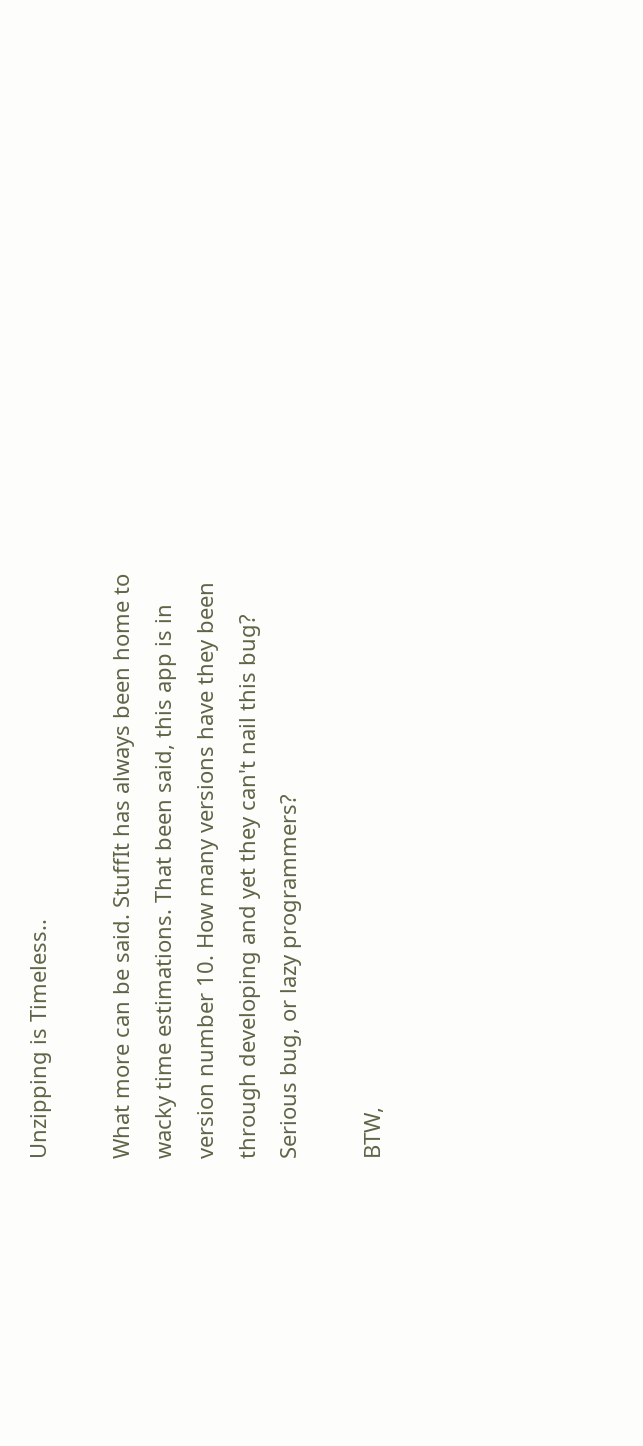Unzipping is Timeless..

What more can be said. StuffIt has always been home to wacky time estimations. That been said, this app is in version number 10. How many versions have they been through developing and yet they can't nail this bug? Serious bug, or lazy programmers?

BTW,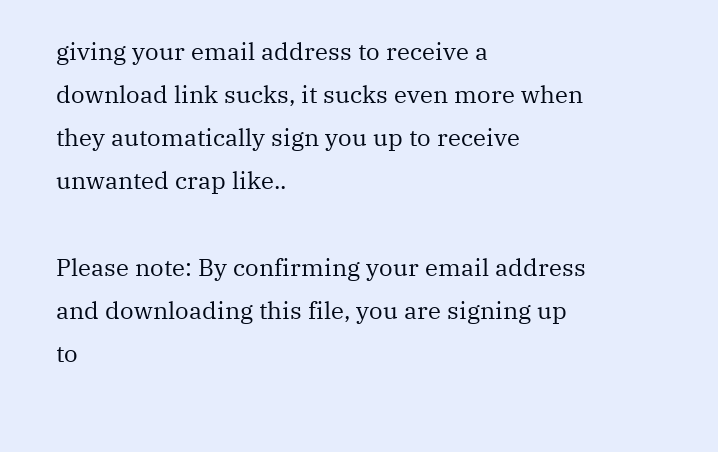giving your email address to receive a download link sucks, it sucks even more when they automatically sign you up to receive unwanted crap like..

Please note: By confirming your email address and downloading this file, you are signing up to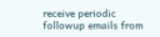receive periodic followup emails from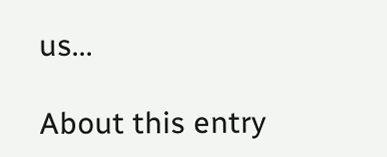us...

About this entry